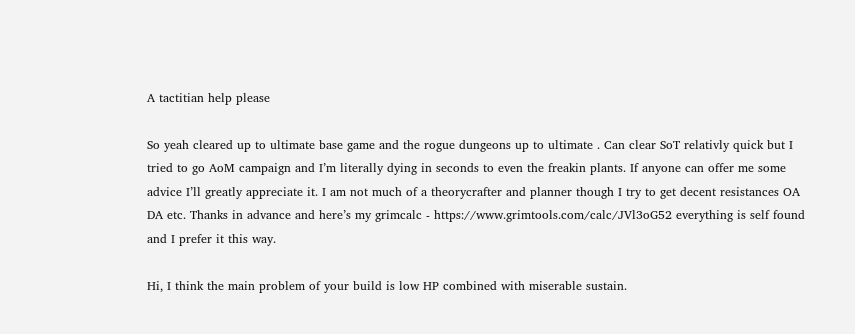A tactitian help please

So yeah cleared up to ultimate base game and the rogue dungeons up to ultimate . Can clear SoT relativly quick but I tried to go AoM campaign and I’m literally dying in seconds to even the freakin plants. If anyone can offer me some advice I’ll greatly appreciate it. I am not much of a theorycrafter and planner though I try to get decent resistances OA DA etc. Thanks in advance and here’s my grimcalc - https://www.grimtools.com/calc/JVl3oG52 everything is self found and I prefer it this way.

Hi, I think the main problem of your build is low HP combined with miserable sustain.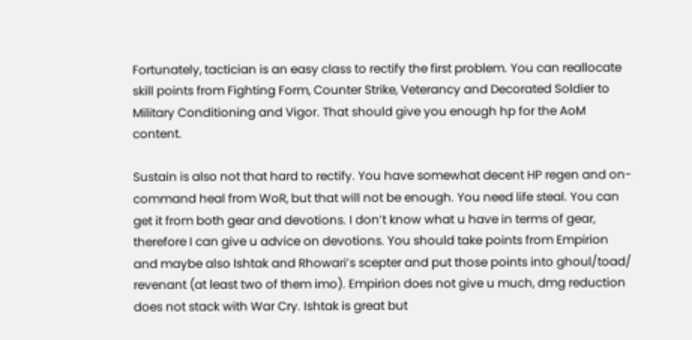Fortunately, tactician is an easy class to rectify the first problem. You can reallocate skill points from Fighting Form, Counter Strike, Veterancy and Decorated Soldier to Military Conditioning and Vigor. That should give you enough hp for the AoM content.

Sustain is also not that hard to rectify. You have somewhat decent HP regen and on-command heal from WoR, but that will not be enough. You need life steal. You can get it from both gear and devotions. I don’t know what u have in terms of gear, therefore I can give u advice on devotions. You should take points from Empirion and maybe also Ishtak and Rhowari’s scepter and put those points into ghoul/toad/ revenant (at least two of them imo). Empirion does not give u much, dmg reduction does not stack with War Cry. Ishtak is great but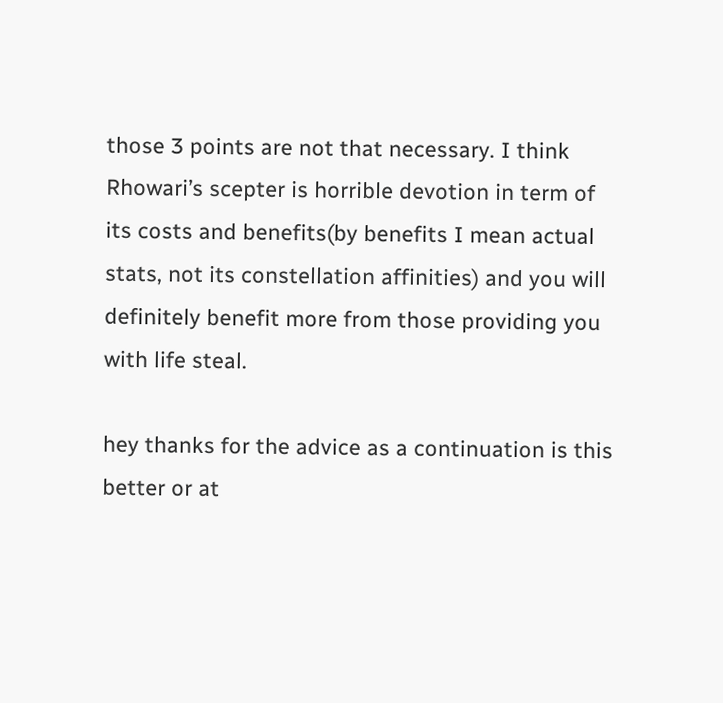those 3 points are not that necessary. I think Rhowari’s scepter is horrible devotion in term of its costs and benefits(by benefits I mean actual stats, not its constellation affinities) and you will definitely benefit more from those providing you with life steal.

hey thanks for the advice as a continuation is this better or at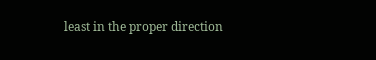least in the proper direction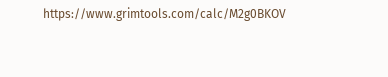https://www.grimtools.com/calc/M2g0BKOV